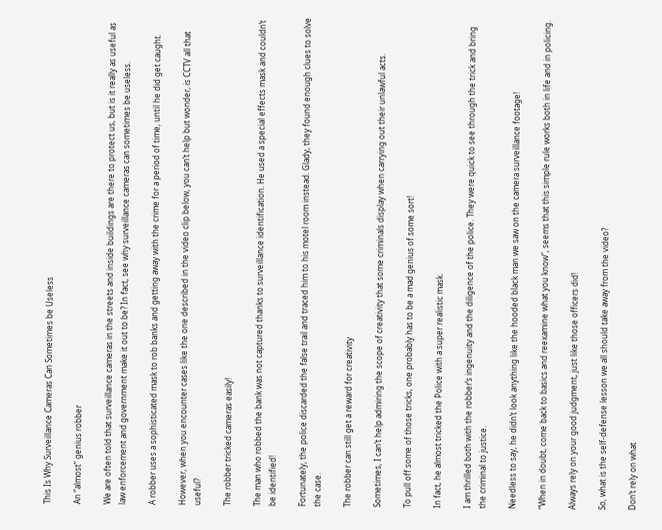This Is Why Surveillance Cameras Can Sometimes be Useless

An “almost” genius robber

We are often told that surveillance cameras in the streets and inside buildings are there to protect us, but is it really as useful as law enforcement and government make it out to be? In fact, see why surveillance cameras can sometimes be useless.

A robber uses a sophisticated mask to rob banks and getting away with the crime for a period of time, until he did get caught.

However, when you encounter cases like the one described in the video clip below, you can’t help but wonder, is CCTV all that useful?

The robber tricked cameras easily!

The man who robbed the bank was not captured thanks to surveillance identification. He used a special effects mask and couldn’t be identified!

Fortunately, the police discarded the false trail and traced him to his motel room instead. Glady, they found enough clues to solve the case.

The robber can still get a reward for creativity

Sometimes, I can’t help admiring the scope of creativity that some criminals display when carrying out their unlawful acts.

To pull off some of those tricks, one probably has to be a mad genius of some sort!

In fact, he almost tricked the Police with a super realistic mask.

I am thrilled both with the robber’s ingenuity and the diligence of the police. They were quick to see through the trick and bring the criminal to justice.

Needless to say, he didn’t look anything like the hooded black man we saw on the camera surveillance footage!

“When in doubt, come back to basics and reexamine what you know”, seems that this simple rule works both in life and in policing.

Always rely on your good judgment, just like those officers did!

So, what is the self-defense lesson we all should take away from the video?

Don’t rely on what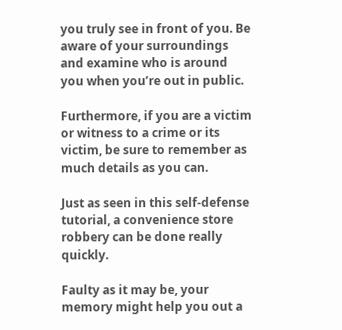you truly see in front of you. Be aware of your surroundings and examine who is around you when you’re out in public.

Furthermore, if you are a victim or witness to a crime or its victim, be sure to remember as much details as you can.

Just as seen in this self-defense tutorial, a convenience store robbery can be done really quickly.

Faulty as it may be, your memory might help you out a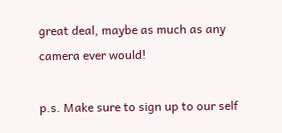great deal, maybe as much as any camera ever would!

p.s. Make sure to sign up to our self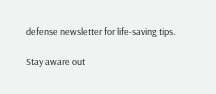defense newsletter for life-saving tips.

Stay aware out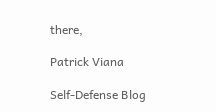there,

Patrick Viana

Self-Defense Blog